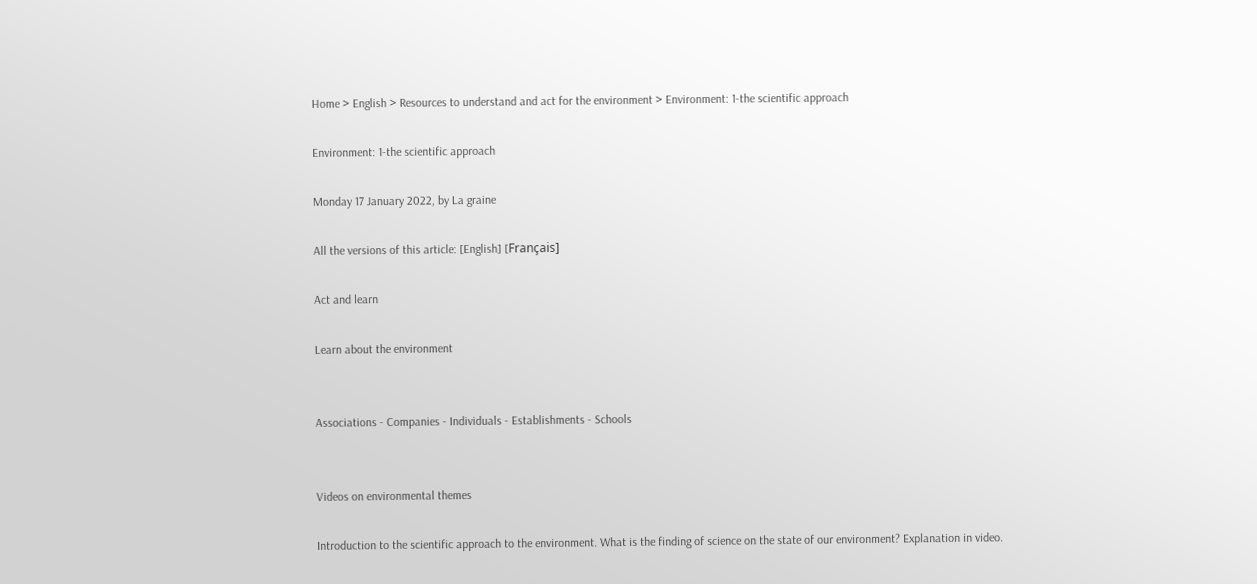Home > English > Resources to understand and act for the environment > Environment: 1-the scientific approach

Environment: 1-the scientific approach

Monday 17 January 2022, by La graine

All the versions of this article: [English] [Français]

Act and learn

Learn about the environment


Associations - Companies - Individuals - Establishments - Schools


Videos on environmental themes

Introduction to the scientific approach to the environment. What is the finding of science on the state of our environment? Explanation in video.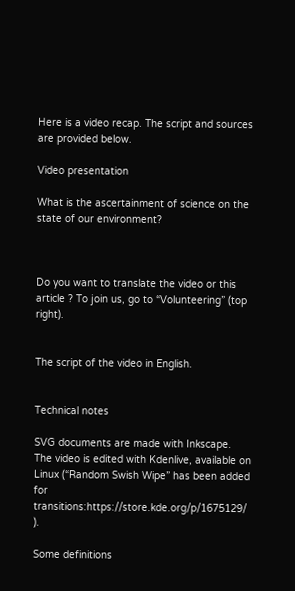Here is a video recap. The script and sources are provided below.

Video presentation

What is the ascertainment of science on the state of our environment?



Do you want to translate the video or this article ? To join us, go to “Volunteering” (top right).


The script of the video in English.


Technical notes

SVG documents are made with Inkscape.
The video is edited with Kdenlive, available on Linux (“Random Swish Wipe” has been added for transitions:https://store.kde.org/p/1675129/ ).

Some definitions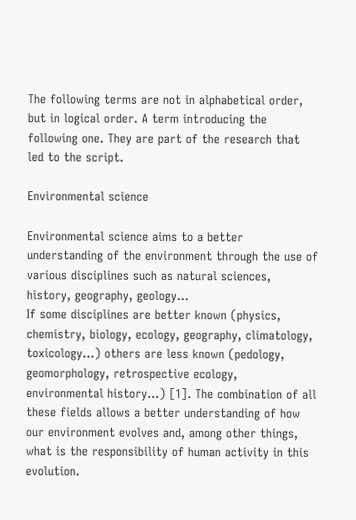The following terms are not in alphabetical order, but in logical order. A term introducing the following one. They are part of the research that led to the script.

Environmental science

Environmental science aims to a better understanding of the environment through the use of various disciplines such as natural sciences, history, geography, geology...
If some disciplines are better known (physics, chemistry, biology, ecology, geography, climatology, toxicology...) others are less known (pedology, geomorphology, retrospective ecology, environmental history...) [1]. The combination of all these fields allows a better understanding of how our environment evolves and, among other things, what is the responsibility of human activity in this evolution.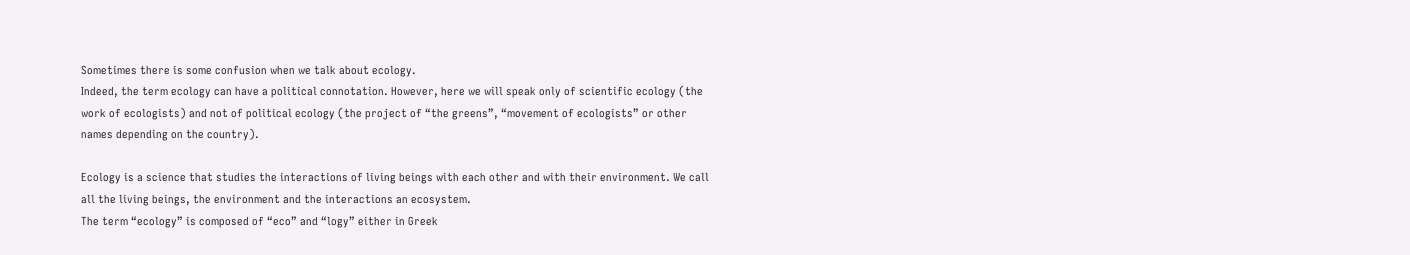Sometimes there is some confusion when we talk about ecology.
Indeed, the term ecology can have a political connotation. However, here we will speak only of scientific ecology (the work of ecologists) and not of political ecology (the project of “the greens”, “movement of ecologists” or other names depending on the country).

Ecology is a science that studies the interactions of living beings with each other and with their environment. We call all the living beings, the environment and the interactions an ecosystem.
The term “ecology” is composed of “eco” and “logy” either in Greek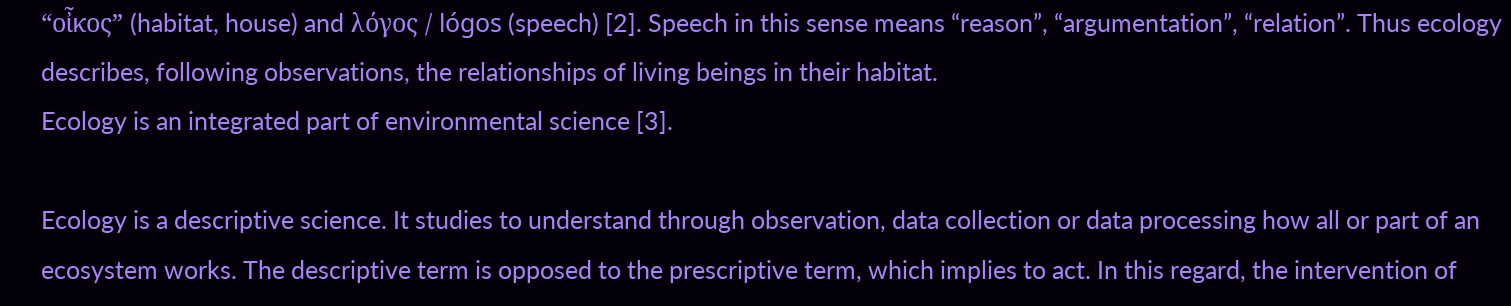“οἶκος” (habitat, house) and λόγος / lógos (speech) [2]. Speech in this sense means “reason”, “argumentation”, “relation”. Thus ecology describes, following observations, the relationships of living beings in their habitat.
Ecology is an integrated part of environmental science [3].

Ecology is a descriptive science. It studies to understand through observation, data collection or data processing how all or part of an ecosystem works. The descriptive term is opposed to the prescriptive term, which implies to act. In this regard, the intervention of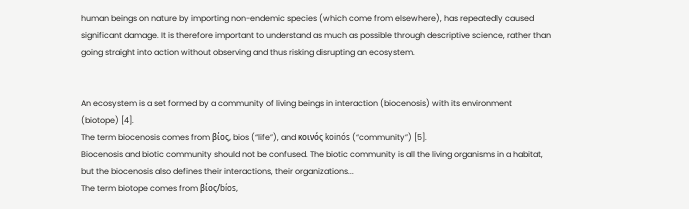human beings on nature by importing non-endemic species (which come from elsewhere), has repeatedly caused significant damage. It is therefore important to understand as much as possible through descriptive science, rather than going straight into action without observing and thus risking disrupting an ecosystem.


An ecosystem is a set formed by a community of living beings in interaction (biocenosis) with its environment (biotope) [4].
The term biocenosis comes from βίος, bios (“life”), and κοινός koinós (“community”) [5].
Biocenosis and biotic community should not be confused. The biotic community is all the living organisms in a habitat, but the biocenosis also defines their interactions, their organizations...
The term biotope comes from βίος/bíos,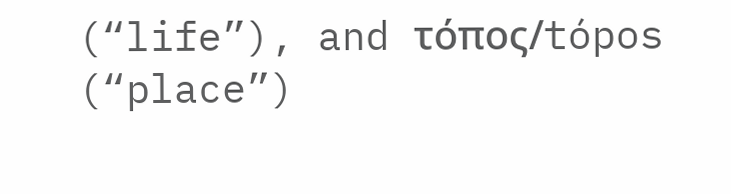(“life”), and τόπος/tópos (“place”)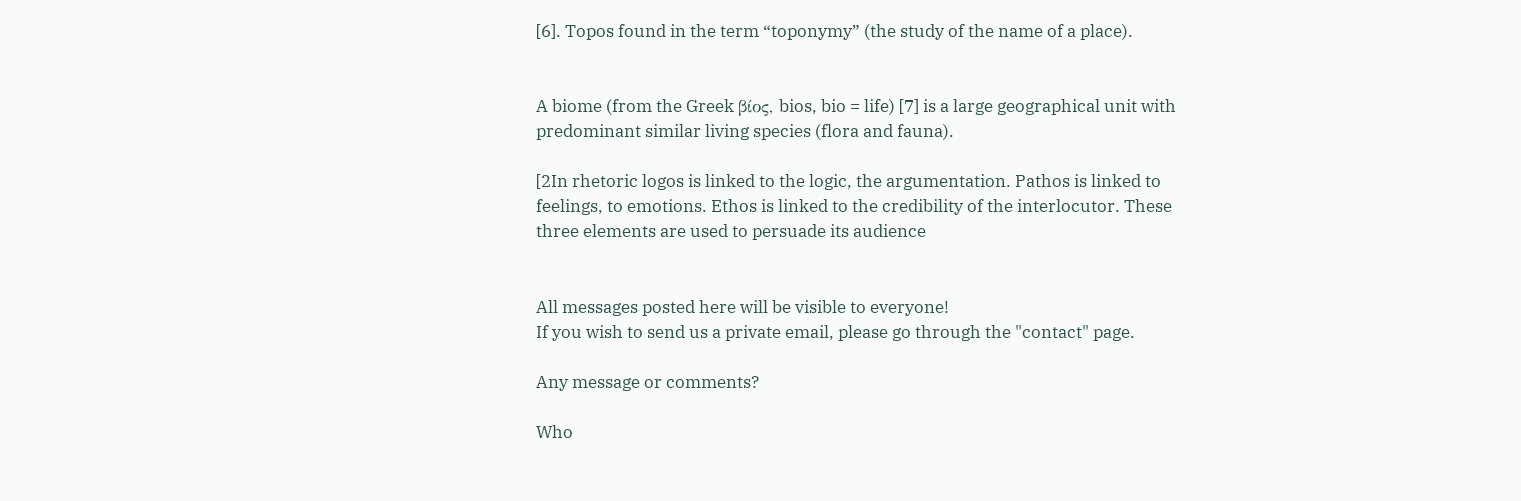[6]. Topos found in the term “toponymy” (the study of the name of a place).


A biome (from the Greek βίος, bios, bio = life) [7] is a large geographical unit with predominant similar living species (flora and fauna).

[2In rhetoric logos is linked to the logic, the argumentation. Pathos is linked to feelings, to emotions. Ethos is linked to the credibility of the interlocutor. These three elements are used to persuade its audience


All messages posted here will be visible to everyone!
If you wish to send us a private email, please go through the "contact" page.

Any message or comments?

Who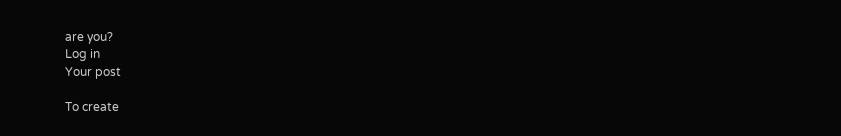are you?
Log in
Your post

To create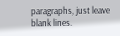paragraphs, just leave blank lines.